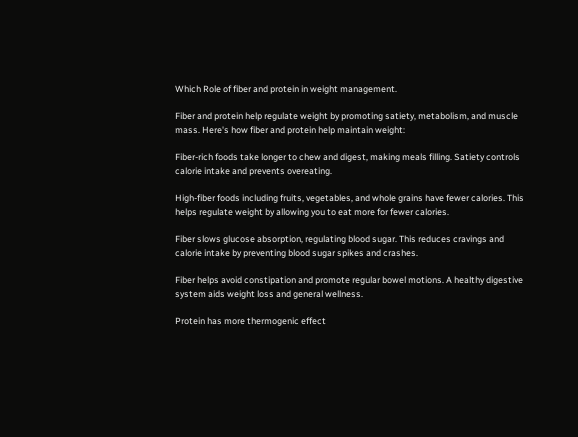Which Role of fiber and protein in weight management.

Fiber and protein help regulate weight by promoting satiety, metabolism, and muscle mass. Here's how fiber and protein help maintain weight:

Fiber-rich foods take longer to chew and digest, making meals filling. Satiety controls calorie intake and prevents overeating.

High-fiber foods including fruits, vegetables, and whole grains have fewer calories. This helps regulate weight by allowing you to eat more for fewer calories.

Fiber slows glucose absorption, regulating blood sugar. This reduces cravings and calorie intake by preventing blood sugar spikes and crashes.

Fiber helps avoid constipation and promote regular bowel motions. A healthy digestive system aids weight loss and general wellness.

Protein has more thermogenic effect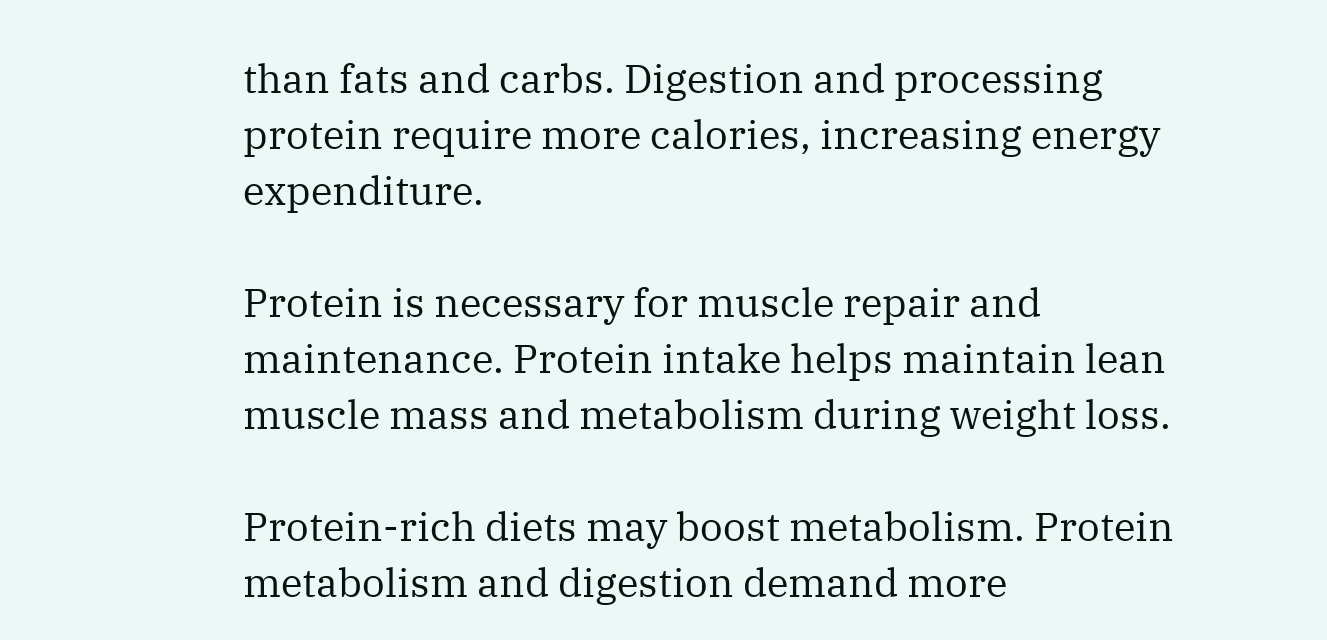than fats and carbs. Digestion and processing protein require more calories, increasing energy expenditure.

Protein is necessary for muscle repair and maintenance. Protein intake helps maintain lean muscle mass and metabolism during weight loss.

Protein-rich diets may boost metabolism. Protein metabolism and digestion demand more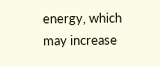energy, which may increase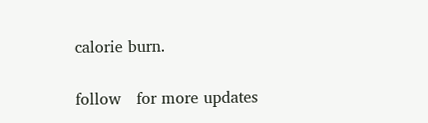calorie burn.

follow   for more updates